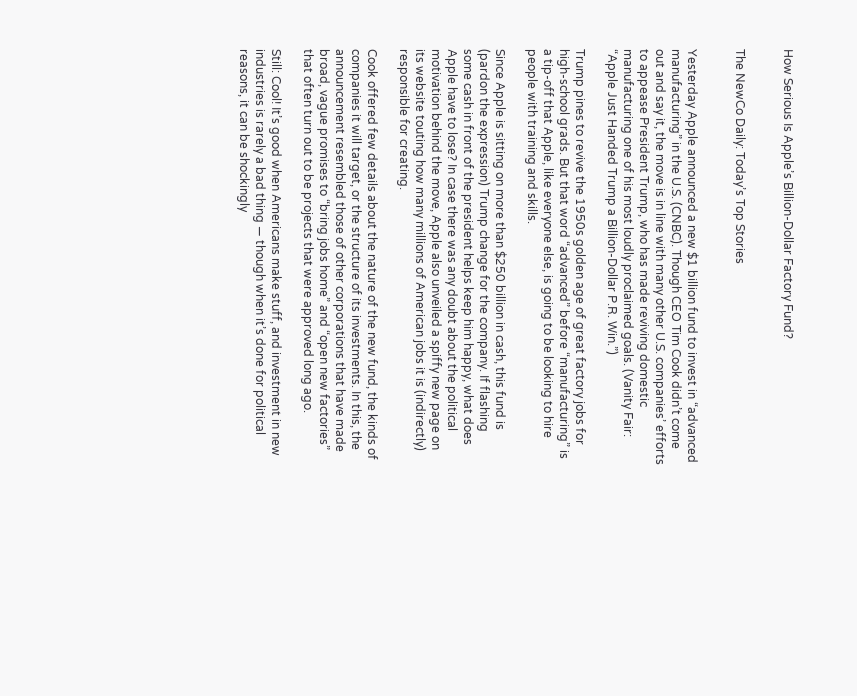How Serious Is Apple’s Billion-Dollar Factory Fund?


The NewCo Daily: Today’s Top Stories


Yesterday Apple announced a new $1 billion fund to invest in “advanced manufacturing” in the U.S. (CNBC). Though CEO Tim Cook didn’t come out and say it, the move is in line with many other U.S. companies’ efforts to appease President Trump, who has made reviving domestic manufacturing one of his most loudly proclaimed goals. (Vanity Fair: “Apple Just Handed Trump a Billion-Dollar P.R. Win.”)

Trump pines to revive the 1950s golden age of great factory jobs for high-school grads. But that word “advanced” before “manufacturing” is a tip-off that Apple, like everyone else, is going to be looking to hire people with training and skills.

Since Apple is sitting on more than $250 billion in cash, this fund is (pardon the expression) Trump change for the company. If flashing some cash in front of the president helps keep him happy, what does Apple have to lose? In case there was any doubt about the political motivation behind the move, Apple also unveiled a spiffy new page on its website touting how many millions of American jobs it is (indirectly) responsible for creating.

Cook offered few details about the nature of the new fund, the kinds of companies it will target, or the structure of its investments. In this, the announcement resembled those of other corporations that have made broad, vague promises to “bring jobs home” and “open new factories” that often turn out to be projects that were approved long ago.

Still: Cool! It’s good when Americans make stuff, and investment in new industries is rarely a bad thing — though when it’s done for political reasons, it can be shockingly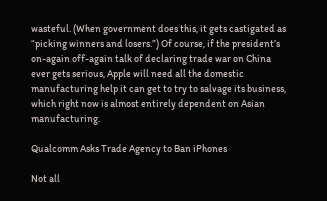wasteful. (When government does this, it gets castigated as “picking winners and losers.”) Of course, if the president’s on-again off-again talk of declaring trade war on China ever gets serious, Apple will need all the domestic manufacturing help it can get to try to salvage its business, which right now is almost entirely dependent on Asian manufacturing.

Qualcomm Asks Trade Agency to Ban iPhones

Not all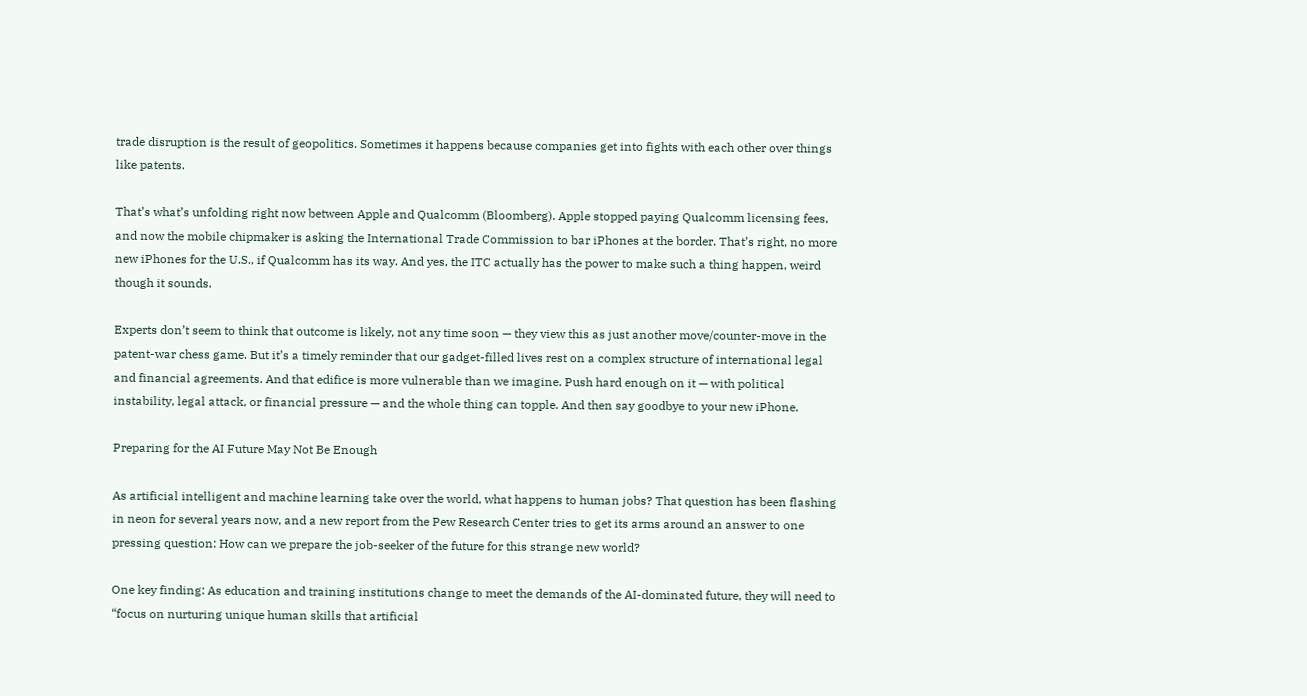trade disruption is the result of geopolitics. Sometimes it happens because companies get into fights with each other over things like patents.

That’s what’s unfolding right now between Apple and Qualcomm (Bloomberg). Apple stopped paying Qualcomm licensing fees, and now the mobile chipmaker is asking the International Trade Commission to bar iPhones at the border. That’s right, no more new iPhones for the U.S., if Qualcomm has its way. And yes, the ITC actually has the power to make such a thing happen, weird though it sounds.

Experts don’t seem to think that outcome is likely, not any time soon — they view this as just another move/counter-move in the patent-war chess game. But it’s a timely reminder that our gadget-filled lives rest on a complex structure of international legal and financial agreements. And that edifice is more vulnerable than we imagine. Push hard enough on it — with political instability, legal attack, or financial pressure — and the whole thing can topple. And then say goodbye to your new iPhone.

Preparing for the AI Future May Not Be Enough

As artificial intelligent and machine learning take over the world, what happens to human jobs? That question has been flashing in neon for several years now, and a new report from the Pew Research Center tries to get its arms around an answer to one pressing question: How can we prepare the job-seeker of the future for this strange new world?

One key finding: As education and training institutions change to meet the demands of the AI-dominated future, they will need to “focus on nurturing unique human skills that artificial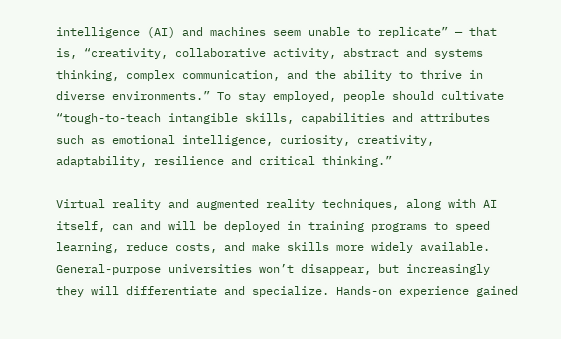intelligence (AI) and machines seem unable to replicate” — that is, “creativity, collaborative activity, abstract and systems thinking, complex communication, and the ability to thrive in diverse environments.” To stay employed, people should cultivate “tough-to-teach intangible skills, capabilities and attributes such as emotional intelligence, curiosity, creativity, adaptability, resilience and critical thinking.”

Virtual reality and augmented reality techniques, along with AI itself, can and will be deployed in training programs to speed learning, reduce costs, and make skills more widely available. General-purpose universities won’t disappear, but increasingly they will differentiate and specialize. Hands-on experience gained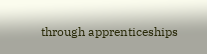through apprenticeships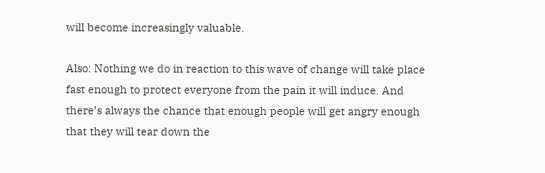will become increasingly valuable.

Also: Nothing we do in reaction to this wave of change will take place fast enough to protect everyone from the pain it will induce. And there’s always the chance that enough people will get angry enough that they will tear down the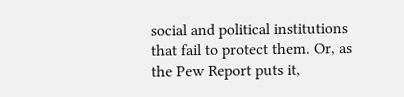social and political institutions that fail to protect them. Or, as the Pew Report puts it,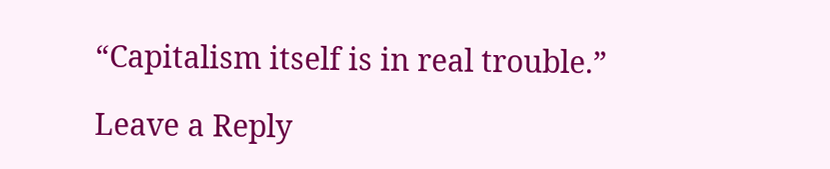“Capitalism itself is in real trouble.”

Leave a Reply